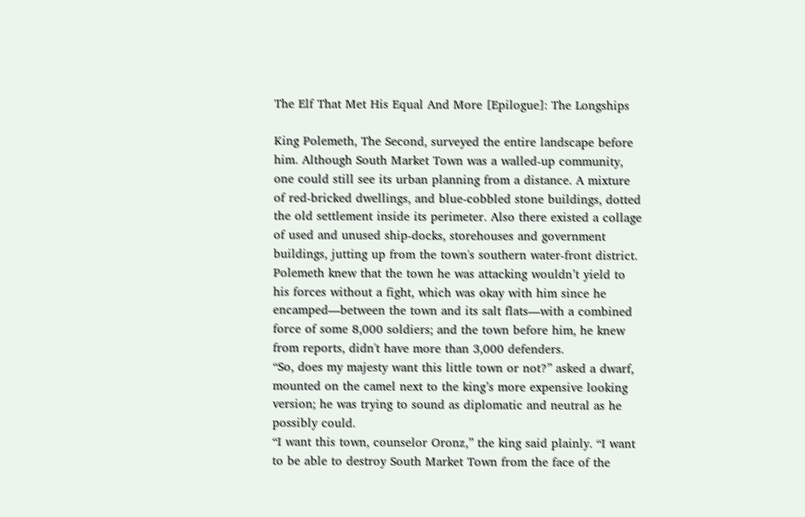The Elf That Met His Equal And More [Epilogue]: The Longships

King Polemeth, The Second, surveyed the entire landscape before him. Although South Market Town was a walled-up community, one could still see its urban planning from a distance. A mixture of red-bricked dwellings, and blue-cobbled stone buildings, dotted the old settlement inside its perimeter. Also there existed a collage of used and unused ship-docks, storehouses and government buildings, jutting up from the town's southern water-front district. Polemeth knew that the town he was attacking wouldn’t yield to his forces without a fight, which was okay with him since he encamped—between the town and its salt flats—with a combined force of some 8,000 soldiers; and the town before him, he knew from reports, didn't have more than 3,000 defenders.
“So, does my majesty want this little town or not?” asked a dwarf, mounted on the camel next to the king’s more expensive looking version; he was trying to sound as diplomatic and neutral as he possibly could.
“I want this town, counselor Oronz,” the king said plainly. “I want to be able to destroy South Market Town from the face of the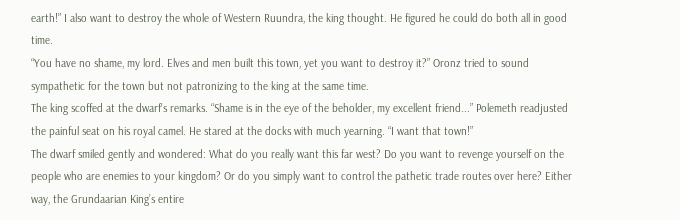earth!” I also want to destroy the whole of Western Ruundra, the king thought. He figured he could do both all in good time.
“You have no shame, my lord. Elves and men built this town, yet you want to destroy it?” Oronz tried to sound sympathetic for the town but not patronizing to the king at the same time.
The king scoffed at the dwarf's remarks. “Shame is in the eye of the beholder, my excellent friend...” Polemeth readjusted the painful seat on his royal camel. He stared at the docks with much yearning. “I want that town!”
The dwarf smiled gently and wondered: What do you really want this far west? Do you want to revenge yourself on the people who are enemies to your kingdom? Or do you simply want to control the pathetic trade routes over here? Either way, the Grundaarian King’s entire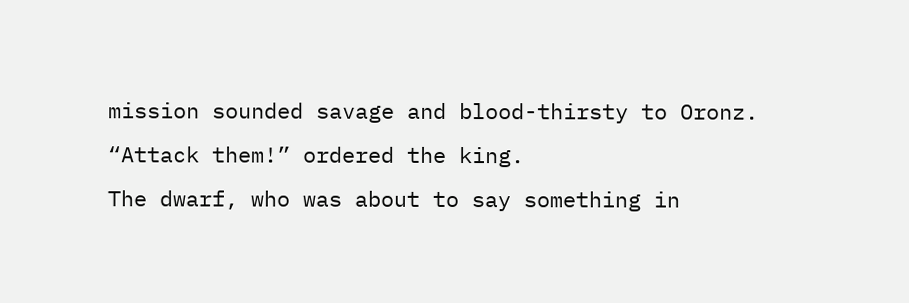mission sounded savage and blood-thirsty to Oronz.
“Attack them!” ordered the king.
The dwarf, who was about to say something in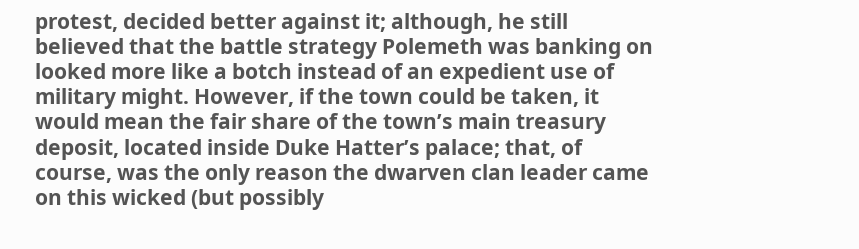protest, decided better against it; although, he still believed that the battle strategy Polemeth was banking on looked more like a botch instead of an expedient use of military might. However, if the town could be taken, it would mean the fair share of the town’s main treasury deposit, located inside Duke Hatter’s palace; that, of course, was the only reason the dwarven clan leader came on this wicked (but possibly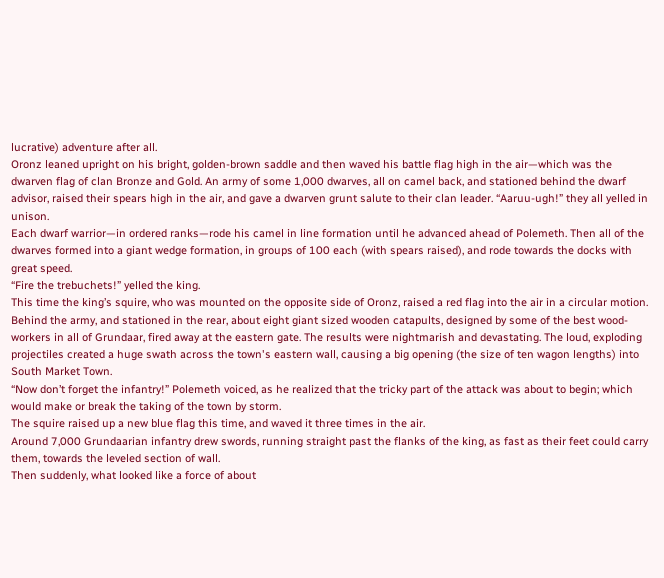lucrative) adventure after all.
Oronz leaned upright on his bright, golden-brown saddle and then waved his battle flag high in the air—which was the dwarven flag of clan Bronze and Gold. An army of some 1,000 dwarves, all on camel back, and stationed behind the dwarf advisor, raised their spears high in the air, and gave a dwarven grunt salute to their clan leader. “Aaruu-ugh!” they all yelled in unison.
Each dwarf warrior—in ordered ranks—rode his camel in line formation until he advanced ahead of Polemeth. Then all of the dwarves formed into a giant wedge formation, in groups of 100 each (with spears raised), and rode towards the docks with great speed.
“Fire the trebuchets!” yelled the king.
This time the king’s squire, who was mounted on the opposite side of Oronz, raised a red flag into the air in a circular motion. Behind the army, and stationed in the rear, about eight giant sized wooden catapults, designed by some of the best wood-workers in all of Grundaar, fired away at the eastern gate. The results were nightmarish and devastating. The loud, exploding projectiles created a huge swath across the town's eastern wall, causing a big opening (the size of ten wagon lengths) into South Market Town.
“Now don’t forget the infantry!” Polemeth voiced, as he realized that the tricky part of the attack was about to begin; which would make or break the taking of the town by storm.
The squire raised up a new blue flag this time, and waved it three times in the air.
Around 7,000 Grundaarian infantry drew swords, running straight past the flanks of the king, as fast as their feet could carry them, towards the leveled section of wall.
Then suddenly, what looked like a force of about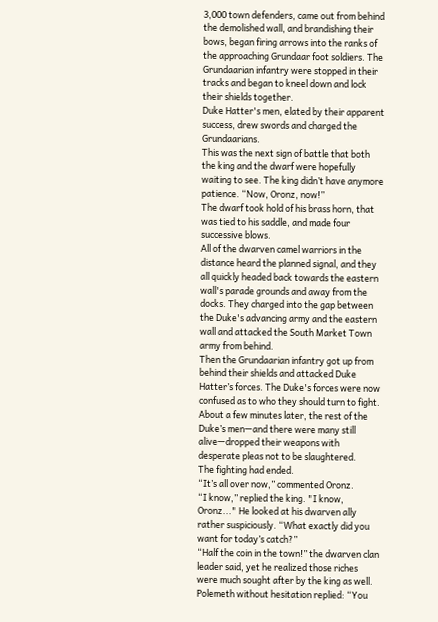3,000 town defenders, came out from behind the demolished wall, and brandishing their bows, began firing arrows into the ranks of the approaching Grundaar foot soldiers. The Grundaarian infantry were stopped in their tracks and began to kneel down and lock their shields together.
Duke Hatter's men, elated by their apparent success, drew swords and charged the Grundaarians.
This was the next sign of battle that both the king and the dwarf were hopefully waiting to see. The king didn’t have anymore patience. “Now, Oronz, now!”
The dwarf took hold of his brass horn, that was tied to his saddle, and made four successive blows.
All of the dwarven camel warriors in the distance heard the planned signal, and they all quickly headed back towards the eastern wall's parade grounds and away from the docks. They charged into the gap between the Duke's advancing army and the eastern wall and attacked the South Market Town army from behind.
Then the Grundaarian infantry got up from behind their shields and attacked Duke Hatter’s forces. The Duke's forces were now confused as to who they should turn to fight. About a few minutes later, the rest of the Duke’s men—and there were many still alive—dropped their weapons with desperate pleas not to be slaughtered.
The fighting had ended.
“It’s all over now,” commented Oronz.
“I know,” replied the king. "I know, Oronz..." He looked at his dwarven ally rather suspiciously. “What exactly did you want for today’s catch?”
“Half the coin in the town!” the dwarven clan leader said, yet he realized those riches were much sought after by the king as well.
Polemeth without hesitation replied: “You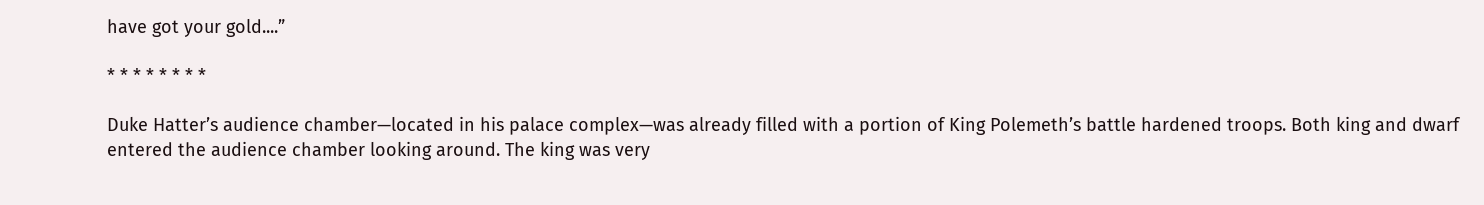have got your gold....”

* * * * * * * *

Duke Hatter’s audience chamber—located in his palace complex—was already filled with a portion of King Polemeth’s battle hardened troops. Both king and dwarf entered the audience chamber looking around. The king was very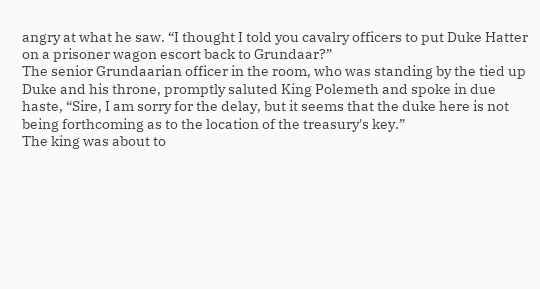angry at what he saw. “I thought I told you cavalry officers to put Duke Hatter on a prisoner wagon escort back to Grundaar?”
The senior Grundaarian officer in the room, who was standing by the tied up Duke and his throne, promptly saluted King Polemeth and spoke in due haste, “Sire, I am sorry for the delay, but it seems that the duke here is not being forthcoming as to the location of the treasury's key.”
The king was about to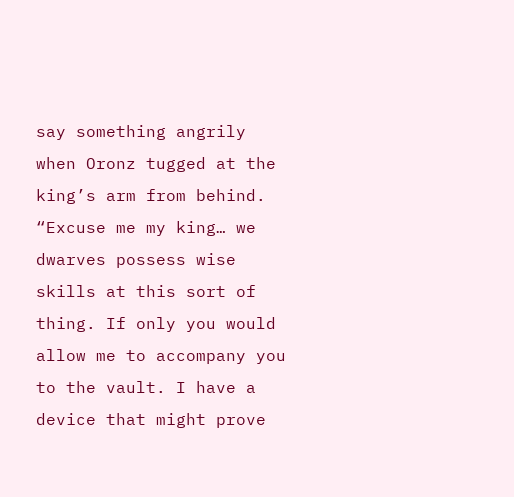say something angrily when Oronz tugged at the king’s arm from behind. “Excuse me my king… we dwarves possess wise skills at this sort of thing. If only you would allow me to accompany you to the vault. I have a device that might prove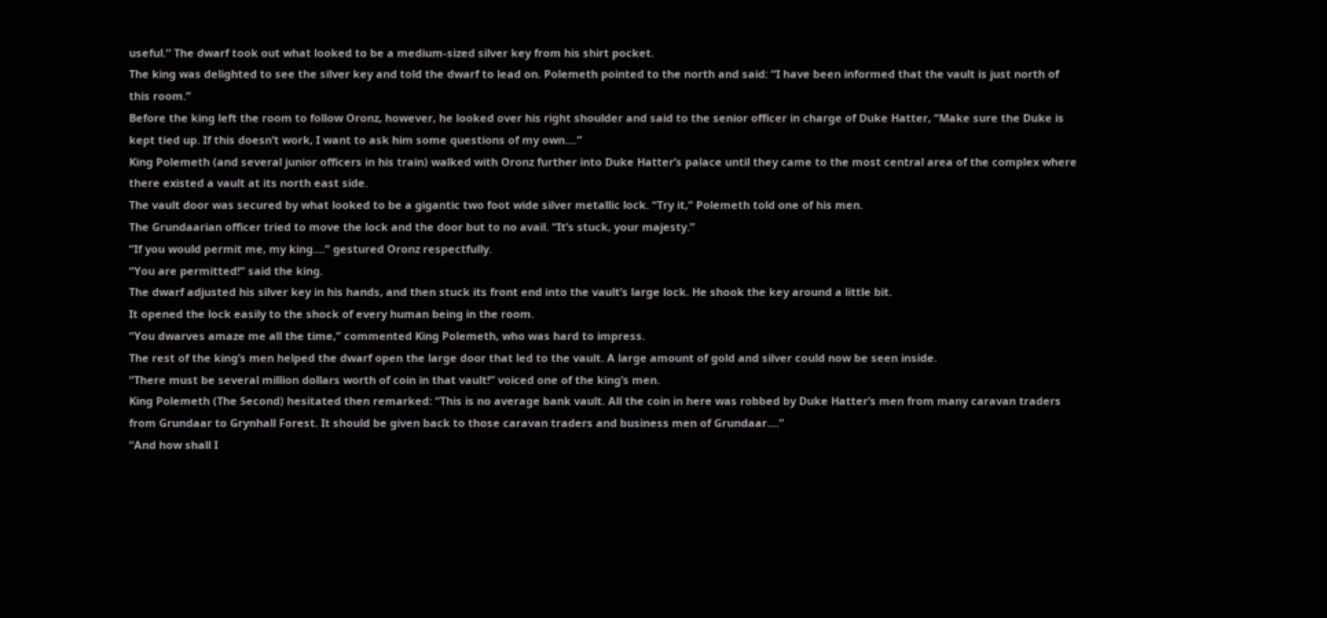useful.” The dwarf took out what looked to be a medium-sized silver key from his shirt pocket.
The king was delighted to see the silver key and told the dwarf to lead on. Polemeth pointed to the north and said: “I have been informed that the vault is just north of this room.”
Before the king left the room to follow Oronz, however, he looked over his right shoulder and said to the senior officer in charge of Duke Hatter, “Make sure the Duke is kept tied up. If this doesn’t work, I want to ask him some questions of my own....”
King Polemeth (and several junior officers in his train) walked with Oronz further into Duke Hatter’s palace until they came to the most central area of the complex where there existed a vault at its north east side.
The vault door was secured by what looked to be a gigantic two foot wide silver metallic lock. “Try it,” Polemeth told one of his men.
The Grundaarian officer tried to move the lock and the door but to no avail. “It’s stuck, your majesty.”
“If you would permit me, my king....” gestured Oronz respectfully.
“You are permitted!” said the king.
The dwarf adjusted his silver key in his hands, and then stuck its front end into the vault’s large lock. He shook the key around a little bit.
It opened the lock easily to the shock of every human being in the room.
“You dwarves amaze me all the time,” commented King Polemeth, who was hard to impress.
The rest of the king’s men helped the dwarf open the large door that led to the vault. A large amount of gold and silver could now be seen inside.
“There must be several million dollars worth of coin in that vault!” voiced one of the king’s men.
King Polemeth (The Second) hesitated then remarked: “This is no average bank vault. All the coin in here was robbed by Duke Hatter’s men from many caravan traders from Grundaar to Grynhall Forest. It should be given back to those caravan traders and business men of Grundaar....”
“And how shall I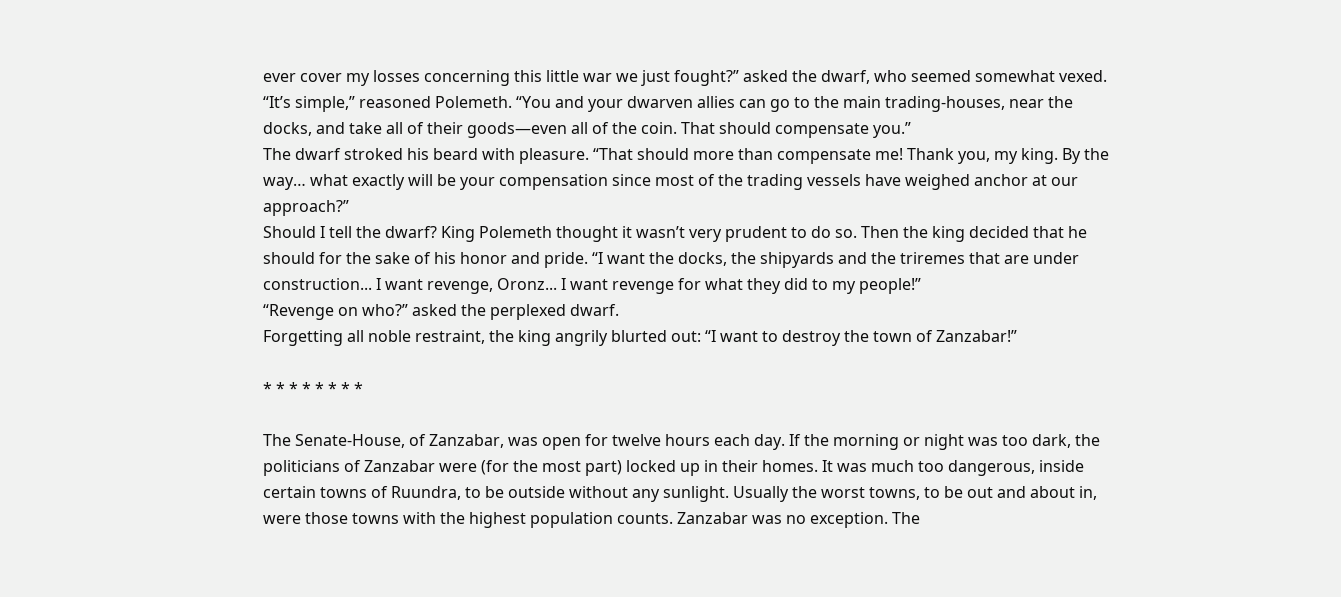ever cover my losses concerning this little war we just fought?” asked the dwarf, who seemed somewhat vexed.
“It’s simple,” reasoned Polemeth. “You and your dwarven allies can go to the main trading-houses, near the docks, and take all of their goods—even all of the coin. That should compensate you.”
The dwarf stroked his beard with pleasure. “That should more than compensate me! Thank you, my king. By the way… what exactly will be your compensation since most of the trading vessels have weighed anchor at our approach?”
Should I tell the dwarf? King Polemeth thought it wasn’t very prudent to do so. Then the king decided that he should for the sake of his honor and pride. “I want the docks, the shipyards and the triremes that are under construction... I want revenge, Oronz... I want revenge for what they did to my people!”
“Revenge on who?” asked the perplexed dwarf.
Forgetting all noble restraint, the king angrily blurted out: “I want to destroy the town of Zanzabar!”

* * * * * * * *

The Senate-House, of Zanzabar, was open for twelve hours each day. If the morning or night was too dark, the politicians of Zanzabar were (for the most part) locked up in their homes. It was much too dangerous, inside certain towns of Ruundra, to be outside without any sunlight. Usually the worst towns, to be out and about in, were those towns with the highest population counts. Zanzabar was no exception. The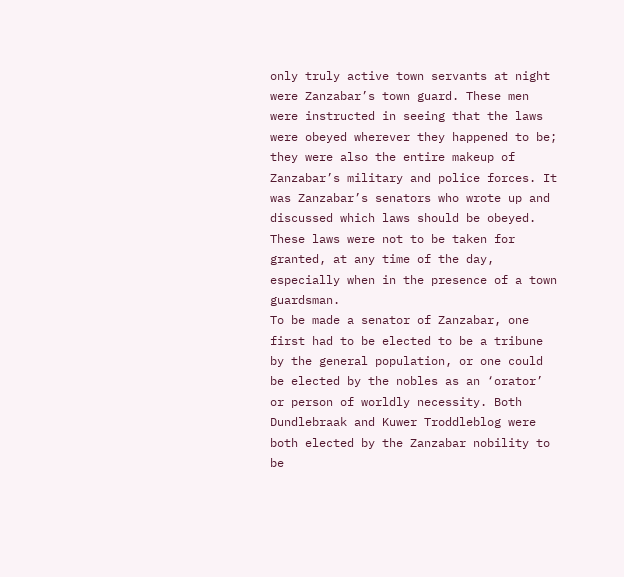only truly active town servants at night were Zanzabar’s town guard. These men were instructed in seeing that the laws were obeyed wherever they happened to be; they were also the entire makeup of Zanzabar’s military and police forces. It was Zanzabar’s senators who wrote up and discussed which laws should be obeyed. These laws were not to be taken for granted, at any time of the day, especially when in the presence of a town guardsman.
To be made a senator of Zanzabar, one first had to be elected to be a tribune by the general population, or one could be elected by the nobles as an ‘orator’ or person of worldly necessity. Both Dundlebraak and Kuwer Troddleblog were both elected by the Zanzabar nobility to be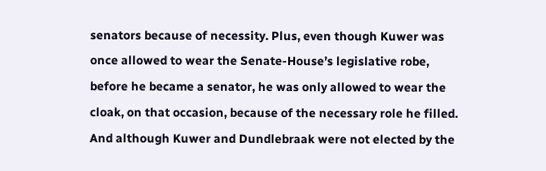senators because of necessity. Plus, even though Kuwer was once allowed to wear the Senate-House’s legislative robe, before he became a senator, he was only allowed to wear the cloak, on that occasion, because of the necessary role he filled.
And although Kuwer and Dundlebraak were not elected by the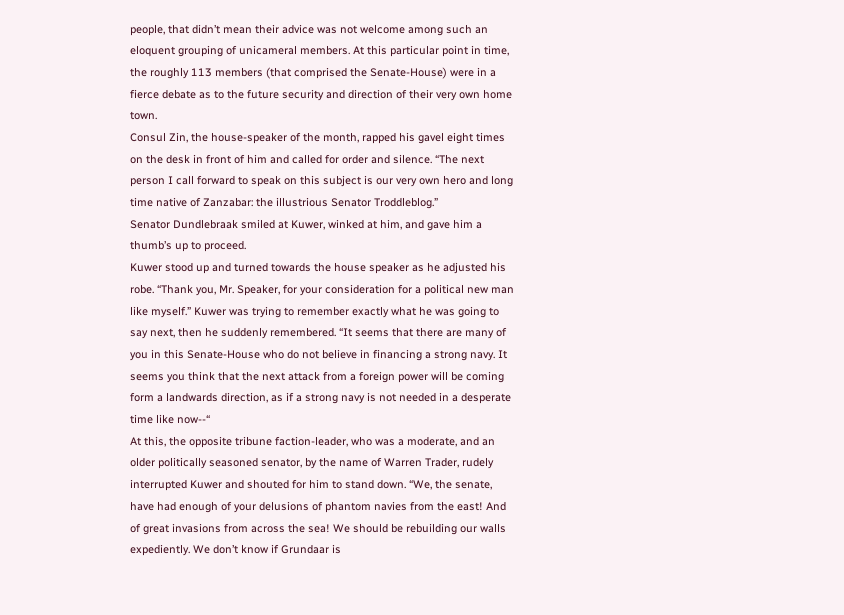people, that didn’t mean their advice was not welcome among such an eloquent grouping of unicameral members. At this particular point in time, the roughly 113 members (that comprised the Senate-House) were in a fierce debate as to the future security and direction of their very own home town.
Consul Zin, the house-speaker of the month, rapped his gavel eight times on the desk in front of him and called for order and silence. “The next person I call forward to speak on this subject is our very own hero and long time native of Zanzabar: the illustrious Senator Troddleblog.”
Senator Dundlebraak smiled at Kuwer, winked at him, and gave him a thumb’s up to proceed.
Kuwer stood up and turned towards the house speaker as he adjusted his robe. “Thank you, Mr. Speaker, for your consideration for a political new man like myself.” Kuwer was trying to remember exactly what he was going to say next, then he suddenly remembered. “It seems that there are many of you in this Senate-House who do not believe in financing a strong navy. It seems you think that the next attack from a foreign power will be coming form a landwards direction, as if a strong navy is not needed in a desperate time like now--“
At this, the opposite tribune faction-leader, who was a moderate, and an older politically seasoned senator, by the name of Warren Trader, rudely interrupted Kuwer and shouted for him to stand down. “We, the senate, have had enough of your delusions of phantom navies from the east! And of great invasions from across the sea! We should be rebuilding our walls expediently. We don’t know if Grundaar is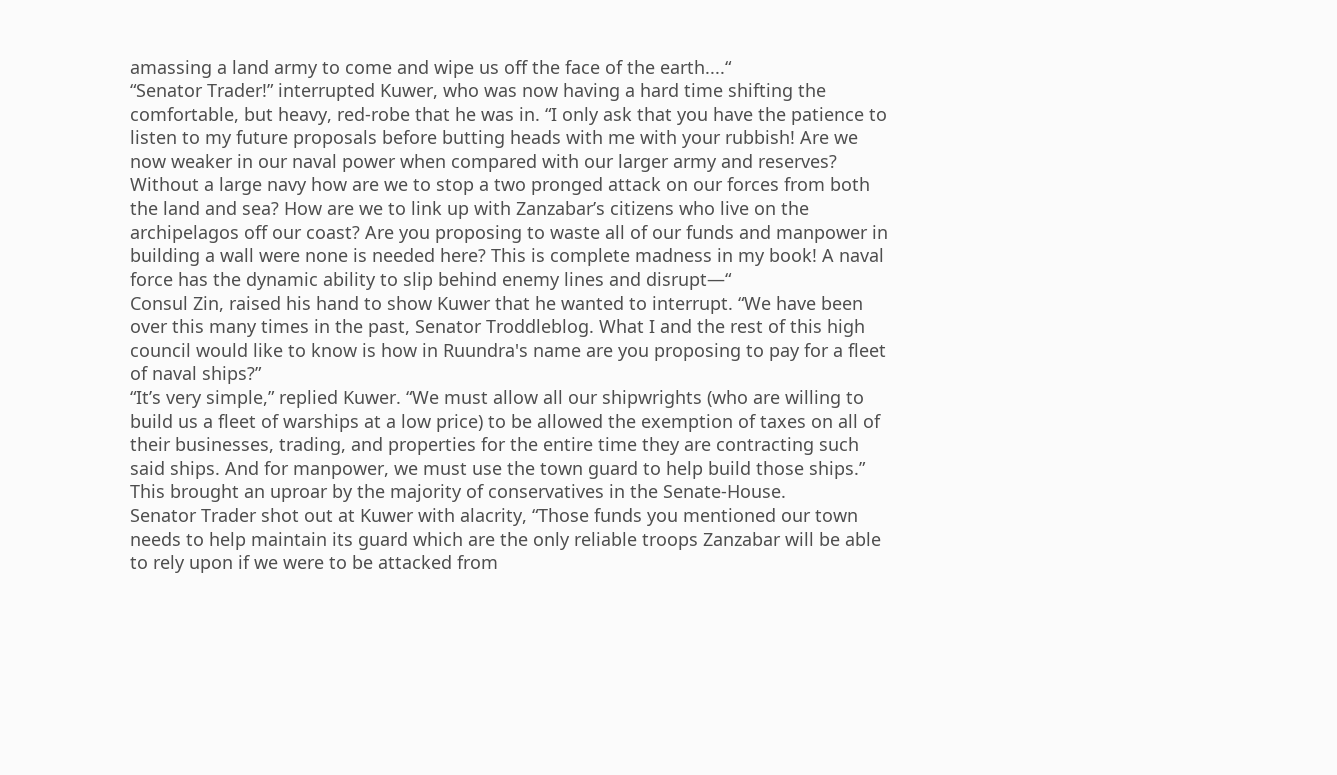amassing a land army to come and wipe us off the face of the earth....“
“Senator Trader!” interrupted Kuwer, who was now having a hard time shifting the comfortable, but heavy, red-robe that he was in. “I only ask that you have the patience to listen to my future proposals before butting heads with me with your rubbish! Are we now weaker in our naval power when compared with our larger army and reserves? Without a large navy how are we to stop a two pronged attack on our forces from both the land and sea? How are we to link up with Zanzabar’s citizens who live on the archipelagos off our coast? Are you proposing to waste all of our funds and manpower in building a wall were none is needed here? This is complete madness in my book! A naval force has the dynamic ability to slip behind enemy lines and disrupt—“
Consul Zin, raised his hand to show Kuwer that he wanted to interrupt. “We have been over this many times in the past, Senator Troddleblog. What I and the rest of this high council would like to know is how in Ruundra's name are you proposing to pay for a fleet of naval ships?”
“It’s very simple,” replied Kuwer. “We must allow all our shipwrights (who are willing to build us a fleet of warships at a low price) to be allowed the exemption of taxes on all of their businesses, trading, and properties for the entire time they are contracting such said ships. And for manpower, we must use the town guard to help build those ships.”
This brought an uproar by the majority of conservatives in the Senate-House.
Senator Trader shot out at Kuwer with alacrity, “Those funds you mentioned our town needs to help maintain its guard which are the only reliable troops Zanzabar will be able to rely upon if we were to be attacked from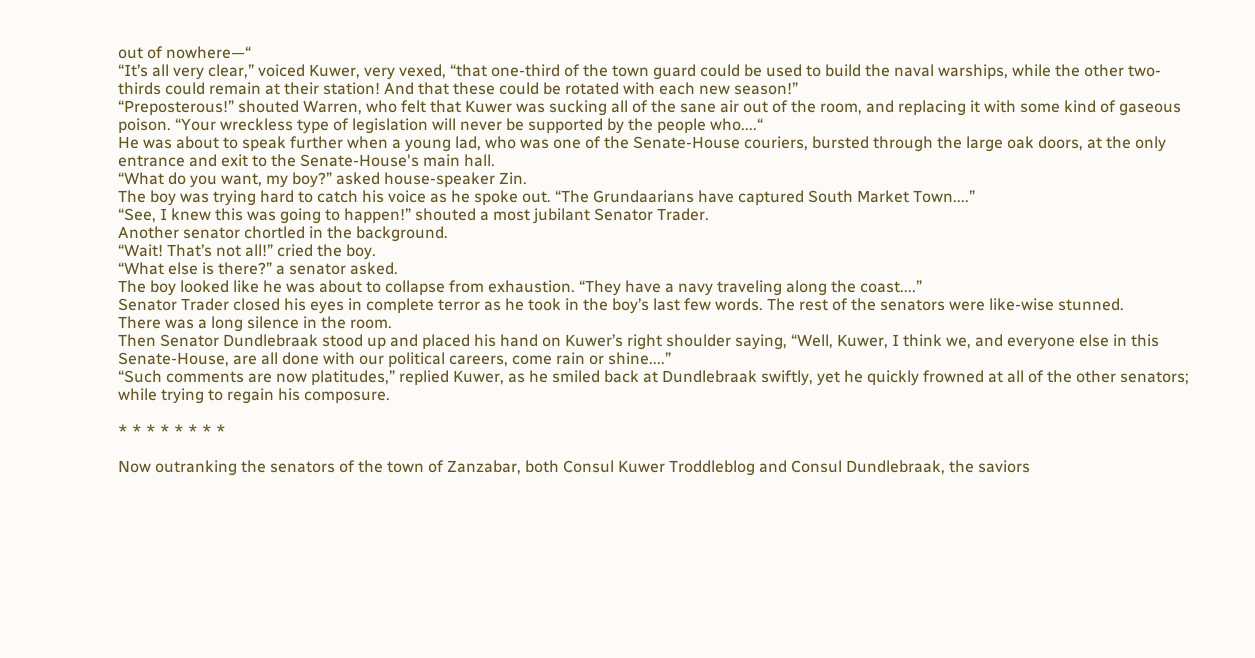out of nowhere—“
“It’s all very clear,” voiced Kuwer, very vexed, “that one-third of the town guard could be used to build the naval warships, while the other two-thirds could remain at their station! And that these could be rotated with each new season!”
“Preposterous!” shouted Warren, who felt that Kuwer was sucking all of the sane air out of the room, and replacing it with some kind of gaseous poison. “Your wreckless type of legislation will never be supported by the people who....“
He was about to speak further when a young lad, who was one of the Senate-House couriers, bursted through the large oak doors, at the only entrance and exit to the Senate-House's main hall.
“What do you want, my boy?” asked house-speaker Zin.
The boy was trying hard to catch his voice as he spoke out. “The Grundaarians have captured South Market Town....”
“See, I knew this was going to happen!” shouted a most jubilant Senator Trader.
Another senator chortled in the background.
“Wait! That’s not all!” cried the boy.
“What else is there?” a senator asked.
The boy looked like he was about to collapse from exhaustion. “They have a navy traveling along the coast....”
Senator Trader closed his eyes in complete terror as he took in the boy’s last few words. The rest of the senators were like-wise stunned.
There was a long silence in the room.
Then Senator Dundlebraak stood up and placed his hand on Kuwer’s right shoulder saying, “Well, Kuwer, I think we, and everyone else in this Senate-House, are all done with our political careers, come rain or shine....”
“Such comments are now platitudes,” replied Kuwer, as he smiled back at Dundlebraak swiftly, yet he quickly frowned at all of the other senators; while trying to regain his composure.

* * * * * * * *

Now outranking the senators of the town of Zanzabar, both Consul Kuwer Troddleblog and Consul Dundlebraak, the saviors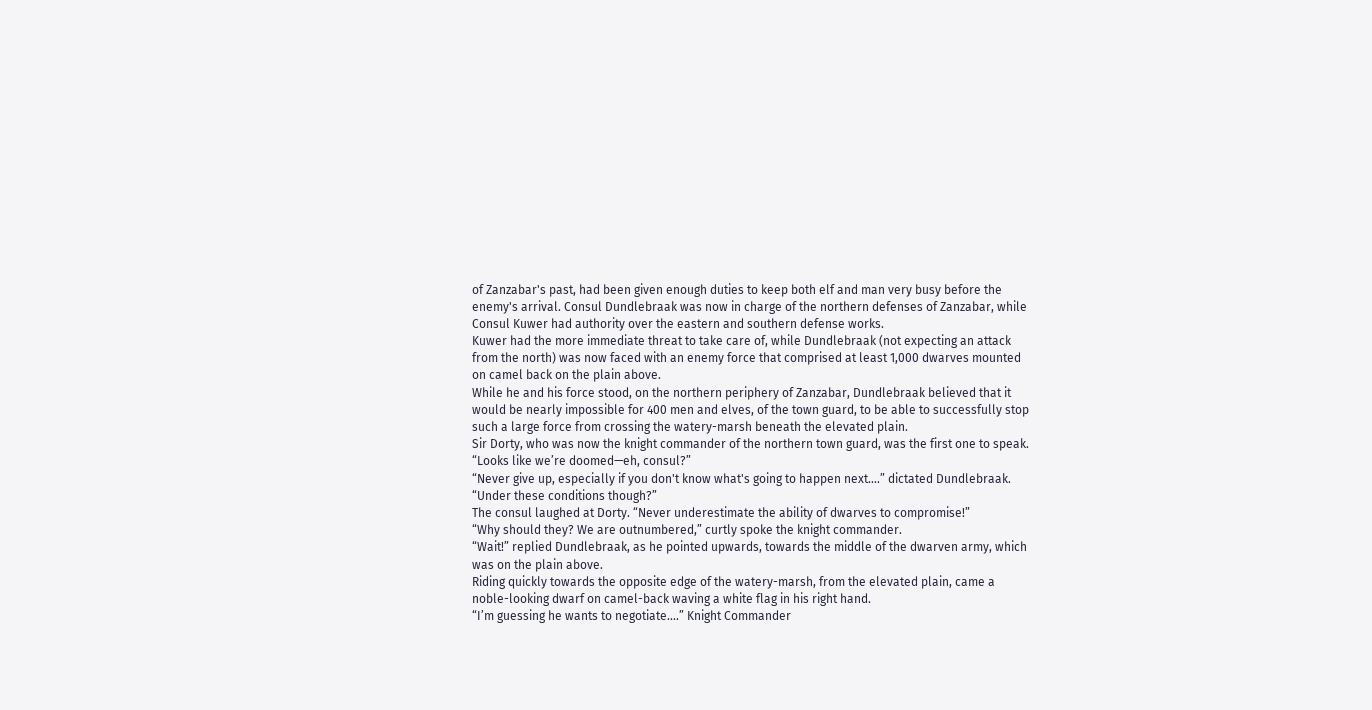of Zanzabar's past, had been given enough duties to keep both elf and man very busy before the enemy's arrival. Consul Dundlebraak was now in charge of the northern defenses of Zanzabar, while Consul Kuwer had authority over the eastern and southern defense works.
Kuwer had the more immediate threat to take care of, while Dundlebraak (not expecting an attack from the north) was now faced with an enemy force that comprised at least 1,000 dwarves mounted on camel back on the plain above.
While he and his force stood, on the northern periphery of Zanzabar, Dundlebraak believed that it would be nearly impossible for 400 men and elves, of the town guard, to be able to successfully stop such a large force from crossing the watery-marsh beneath the elevated plain.
Sir Dorty, who was now the knight commander of the northern town guard, was the first one to speak. “Looks like we’re doomed—eh, consul?”
“Never give up, especially if you don't know what's going to happen next....” dictated Dundlebraak.
“Under these conditions though?”
The consul laughed at Dorty. “Never underestimate the ability of dwarves to compromise!”
“Why should they? We are outnumbered,” curtly spoke the knight commander.
“Wait!” replied Dundlebraak, as he pointed upwards, towards the middle of the dwarven army, which was on the plain above.
Riding quickly towards the opposite edge of the watery-marsh, from the elevated plain, came a noble-looking dwarf on camel-back waving a white flag in his right hand.
“I’m guessing he wants to negotiate....” Knight Commander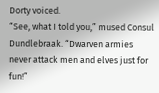Dorty voiced.
“See, what I told you,” mused Consul Dundlebraak. “Dwarven armies never attack men and elves just for fun!”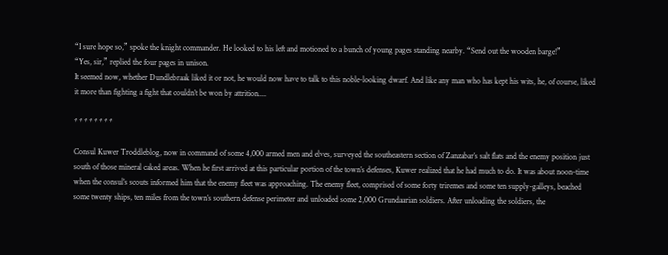“I sure hope so,” spoke the knight commander. He looked to his left and motioned to a bunch of young pages standing nearby. “Send out the wooden barge!”
“Yes, sir,” replied the four pages in unison.
It seemed now, whether Dundlebraak liked it or not, he would now have to talk to this noble-looking dwarf. And like any man who has kept his wits, he, of course, liked it more than fighting a fight that couldn’t be won by attrition....

* * * * * * * *

Consul Kuwer Troddleblog, now in command of some 4,000 armed men and elves, surveyed the southeastern section of Zanzabar’s salt flats and the enemy position just south of those mineral caked areas. When he first arrived at this particular portion of the town’s defenses, Kuwer realized that he had much to do. It was about noon-time when the consul’s scouts informed him that the enemy fleet was approaching. The enemy fleet, comprised of some forty triremes and some ten supply-galleys, beached some twenty ships, ten miles from the town’s southern defense perimeter and unloaded some 2,000 Grundaarian soldiers. After unloading the soldiers, the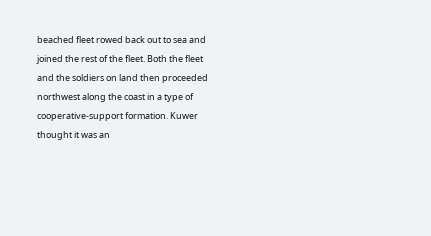beached fleet rowed back out to sea and joined the rest of the fleet. Both the fleet and the soldiers on land then proceeded northwest along the coast in a type of cooperative-support formation. Kuwer thought it was an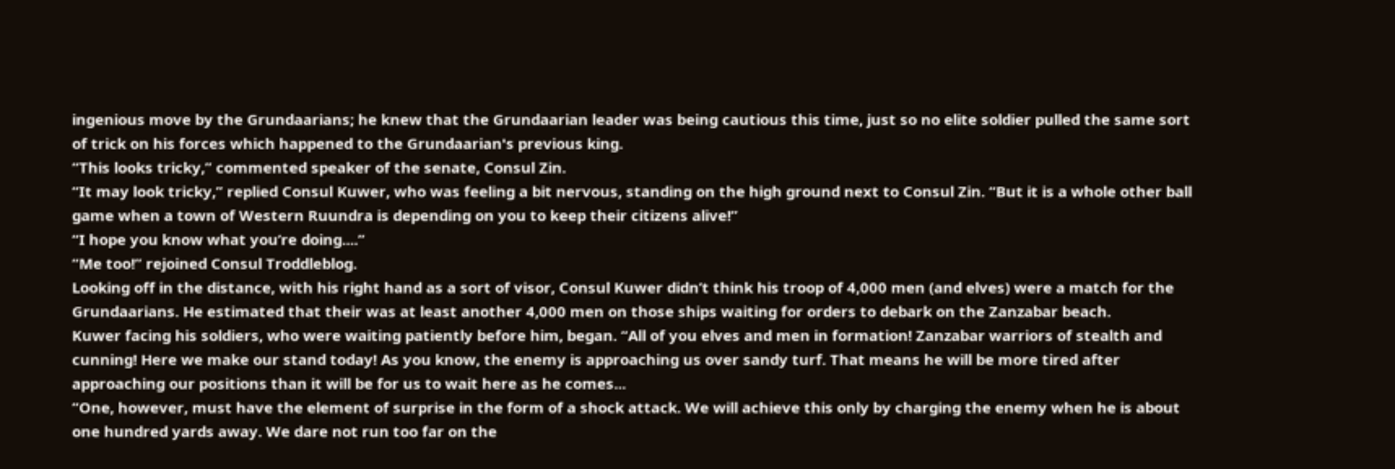ingenious move by the Grundaarians; he knew that the Grundaarian leader was being cautious this time, just so no elite soldier pulled the same sort of trick on his forces which happened to the Grundaarian's previous king.
“This looks tricky,” commented speaker of the senate, Consul Zin.
“It may look tricky,” replied Consul Kuwer, who was feeling a bit nervous, standing on the high ground next to Consul Zin. “But it is a whole other ball game when a town of Western Ruundra is depending on you to keep their citizens alive!”
“I hope you know what you’re doing....”
“Me too!” rejoined Consul Troddleblog.
Looking off in the distance, with his right hand as a sort of visor, Consul Kuwer didn’t think his troop of 4,000 men (and elves) were a match for the Grundaarians. He estimated that their was at least another 4,000 men on those ships waiting for orders to debark on the Zanzabar beach.
Kuwer facing his soldiers, who were waiting patiently before him, began. “All of you elves and men in formation! Zanzabar warriors of stealth and cunning! Here we make our stand today! As you know, the enemy is approaching us over sandy turf. That means he will be more tired after approaching our positions than it will be for us to wait here as he comes...
“One, however, must have the element of surprise in the form of a shock attack. We will achieve this only by charging the enemy when he is about one hundred yards away. We dare not run too far on the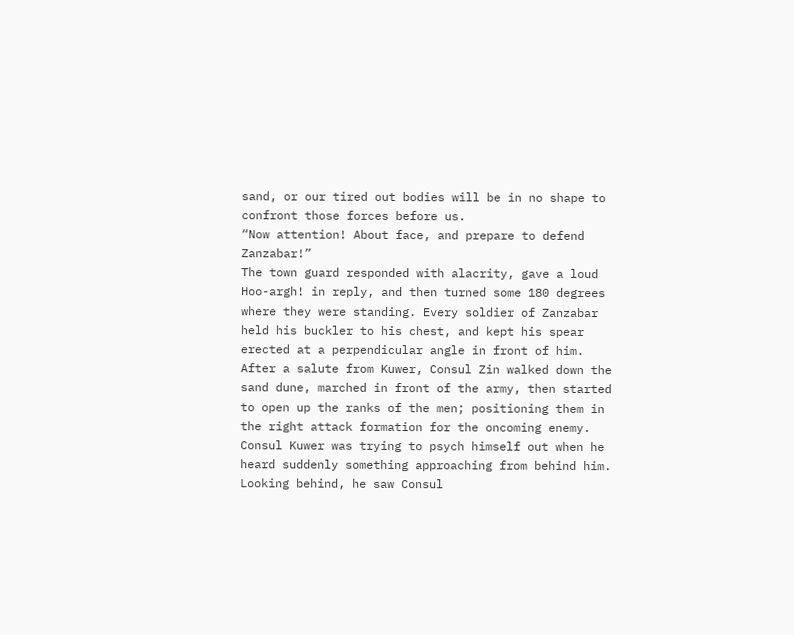sand, or our tired out bodies will be in no shape to confront those forces before us.
“Now attention! About face, and prepare to defend Zanzabar!”
The town guard responded with alacrity, gave a loud Hoo-argh! in reply, and then turned some 180 degrees where they were standing. Every soldier of Zanzabar held his buckler to his chest, and kept his spear erected at a perpendicular angle in front of him. After a salute from Kuwer, Consul Zin walked down the sand dune, marched in front of the army, then started to open up the ranks of the men; positioning them in the right attack formation for the oncoming enemy.
Consul Kuwer was trying to psych himself out when he heard suddenly something approaching from behind him. Looking behind, he saw Consul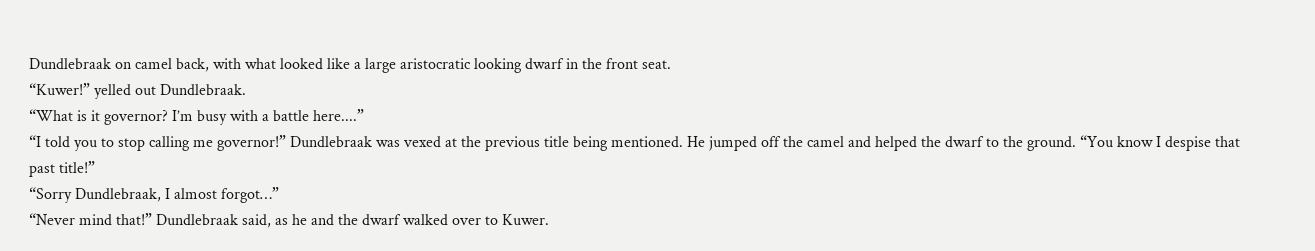Dundlebraak on camel back, with what looked like a large aristocratic looking dwarf in the front seat.
“Kuwer!” yelled out Dundlebraak.
“What is it governor? I’m busy with a battle here....”
“I told you to stop calling me governor!” Dundlebraak was vexed at the previous title being mentioned. He jumped off the camel and helped the dwarf to the ground. “You know I despise that past title!”
“Sorry Dundlebraak, I almost forgot…”
“Never mind that!” Dundlebraak said, as he and the dwarf walked over to Kuwer.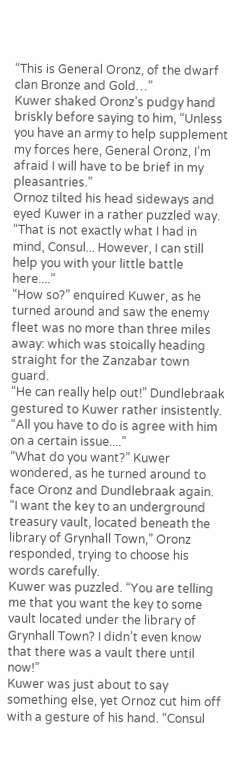“This is General Oronz, of the dwarf clan Bronze and Gold…”
Kuwer shaked Oronz’s pudgy hand briskly before saying to him, “Unless you have an army to help supplement my forces here, General Oronz, I’m afraid I will have to be brief in my pleasantries.”
Ornoz tilted his head sideways and eyed Kuwer in a rather puzzled way. “That is not exactly what I had in mind, Consul... However, I can still help you with your little battle here....”
“How so?” enquired Kuwer, as he turned around and saw the enemy fleet was no more than three miles away: which was stoically heading straight for the Zanzabar town guard.
“He can really help out!” Dundlebraak gestured to Kuwer rather insistently. “All you have to do is agree with him on a certain issue....”
“What do you want?” Kuwer wondered, as he turned around to face Oronz and Dundlebraak again.
“I want the key to an underground treasury vault, located beneath the library of Grynhall Town,” Oronz responded, trying to choose his words carefully.
Kuwer was puzzled. “You are telling me that you want the key to some vault located under the library of Grynhall Town? I didn’t even know that there was a vault there until now!”
Kuwer was just about to say something else, yet Ornoz cut him off with a gesture of his hand. “Consul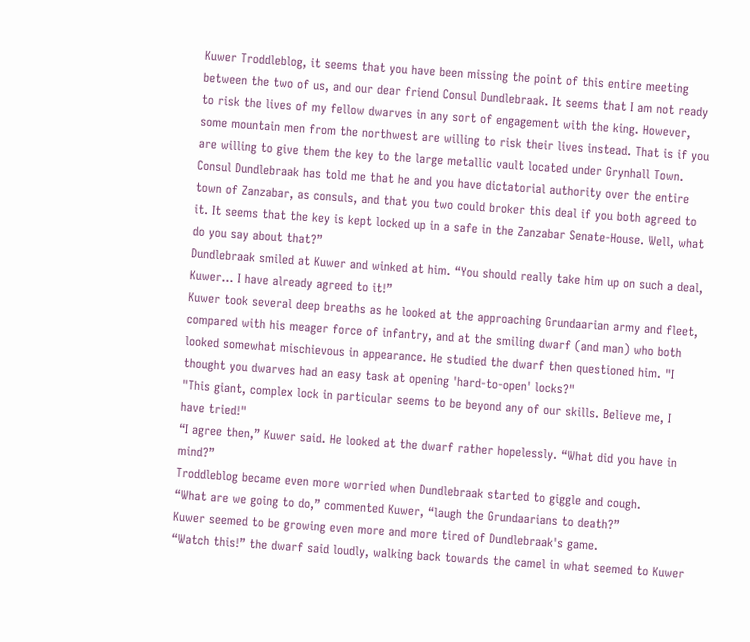Kuwer Troddleblog, it seems that you have been missing the point of this entire meeting between the two of us, and our dear friend Consul Dundlebraak. It seems that I am not ready to risk the lives of my fellow dwarves in any sort of engagement with the king. However, some mountain men from the northwest are willing to risk their lives instead. That is if you are willing to give them the key to the large metallic vault located under Grynhall Town. Consul Dundlebraak has told me that he and you have dictatorial authority over the entire town of Zanzabar, as consuls, and that you two could broker this deal if you both agreed to it. It seems that the key is kept locked up in a safe in the Zanzabar Senate-House. Well, what do you say about that?”
Dundlebraak smiled at Kuwer and winked at him. “You should really take him up on such a deal, Kuwer… I have already agreed to it!”
Kuwer took several deep breaths as he looked at the approaching Grundaarian army and fleet, compared with his meager force of infantry, and at the smiling dwarf (and man) who both looked somewhat mischievous in appearance. He studied the dwarf then questioned him. "I thought you dwarves had an easy task at opening 'hard-to-open' locks?"
"This giant, complex lock in particular seems to be beyond any of our skills. Believe me, I have tried!"
“I agree then,” Kuwer said. He looked at the dwarf rather hopelessly. “What did you have in mind?”
Troddleblog became even more worried when Dundlebraak started to giggle and cough.
“What are we going to do,” commented Kuwer, “laugh the Grundaarians to death?”
Kuwer seemed to be growing even more and more tired of Dundlebraak's game.
“Watch this!” the dwarf said loudly, walking back towards the camel in what seemed to Kuwer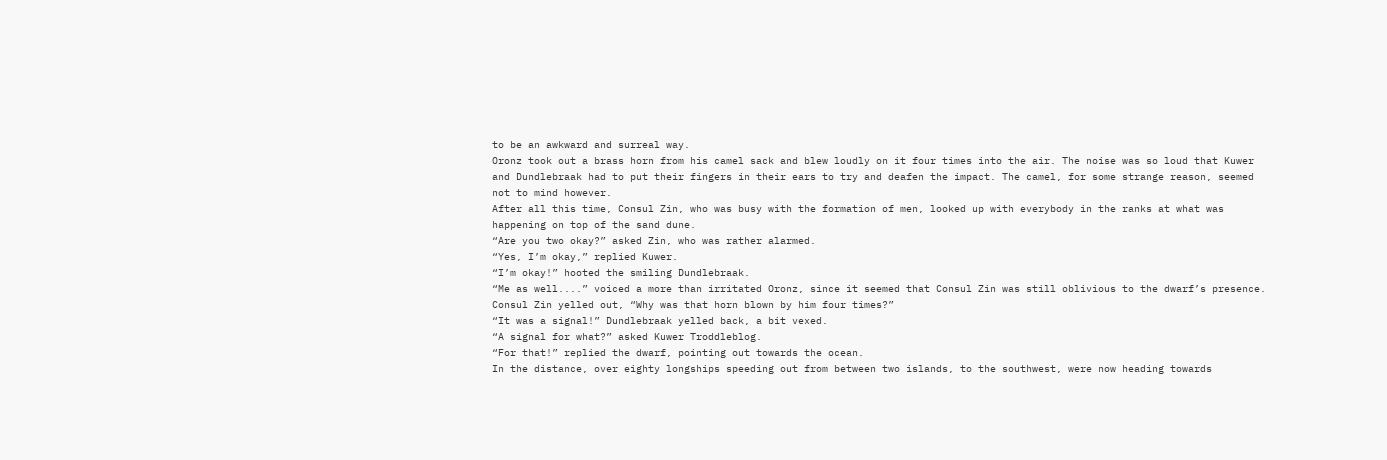to be an awkward and surreal way.
Oronz took out a brass horn from his camel sack and blew loudly on it four times into the air. The noise was so loud that Kuwer and Dundlebraak had to put their fingers in their ears to try and deafen the impact. The camel, for some strange reason, seemed not to mind however.
After all this time, Consul Zin, who was busy with the formation of men, looked up with everybody in the ranks at what was happening on top of the sand dune.
“Are you two okay?” asked Zin, who was rather alarmed.
“Yes, I’m okay,” replied Kuwer.
“I’m okay!” hooted the smiling Dundlebraak.
“Me as well....” voiced a more than irritated Oronz, since it seemed that Consul Zin was still oblivious to the dwarf’s presence.
Consul Zin yelled out, “Why was that horn blown by him four times?”
“It was a signal!” Dundlebraak yelled back, a bit vexed.
“A signal for what?” asked Kuwer Troddleblog.
“For that!” replied the dwarf, pointing out towards the ocean.
In the distance, over eighty longships speeding out from between two islands, to the southwest, were now heading towards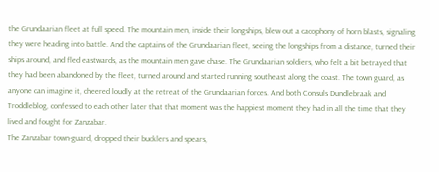the Grundaarian fleet at full speed. The mountain men, inside their longships, blew out a cacophony of horn blasts, signaling they were heading into battle. And the captains of the Grundaarian fleet, seeing the longships from a distance, turned their ships around, and fled eastwards, as the mountain men gave chase. The Grundaarian soldiers, who felt a bit betrayed that they had been abandoned by the fleet, turned around and started running southeast along the coast. The town guard, as anyone can imagine it, cheered loudly at the retreat of the Grundaarian forces. And both Consuls Dundlebraak and Troddleblog, confessed to each other later that that moment was the happiest moment they had in all the time that they lived and fought for Zanzabar.
The Zanzabar town-guard, dropped their bucklers and spears,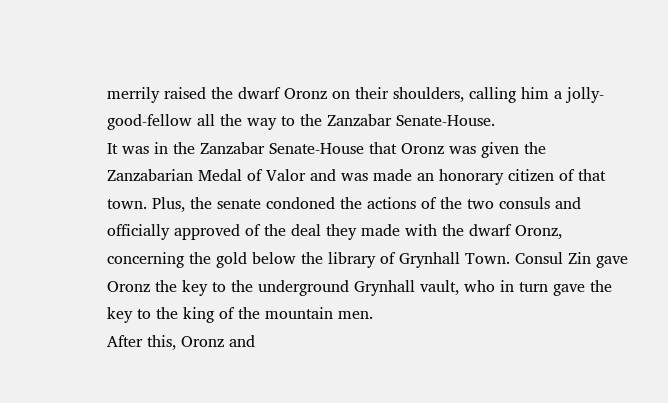merrily raised the dwarf Oronz on their shoulders, calling him a jolly-good-fellow all the way to the Zanzabar Senate-House.
It was in the Zanzabar Senate-House that Oronz was given the Zanzabarian Medal of Valor and was made an honorary citizen of that town. Plus, the senate condoned the actions of the two consuls and officially approved of the deal they made with the dwarf Oronz, concerning the gold below the library of Grynhall Town. Consul Zin gave Oronz the key to the underground Grynhall vault, who in turn gave the key to the king of the mountain men.
After this, Oronz and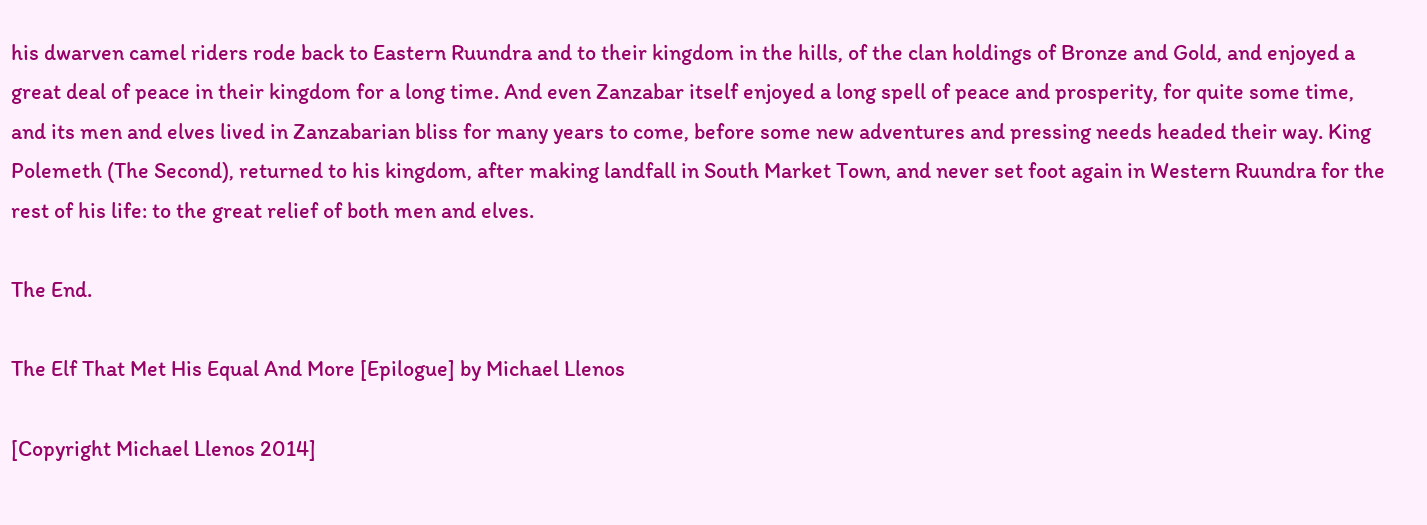his dwarven camel riders rode back to Eastern Ruundra and to their kingdom in the hills, of the clan holdings of Bronze and Gold, and enjoyed a great deal of peace in their kingdom for a long time. And even Zanzabar itself enjoyed a long spell of peace and prosperity, for quite some time, and its men and elves lived in Zanzabarian bliss for many years to come, before some new adventures and pressing needs headed their way. King Polemeth (The Second), returned to his kingdom, after making landfall in South Market Town, and never set foot again in Western Ruundra for the rest of his life: to the great relief of both men and elves.

The End.

The Elf That Met His Equal And More [Epilogue] by Michael Llenos

[Copyright Michael Llenos 2014]